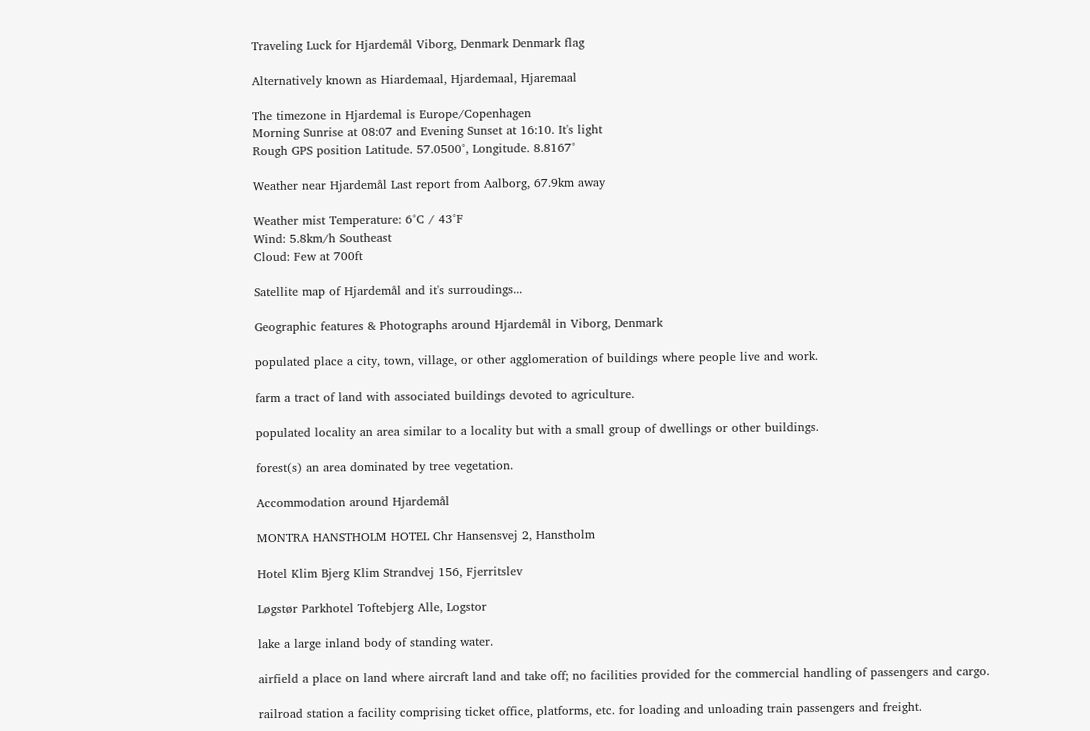Traveling Luck for Hjardemål Viborg, Denmark Denmark flag

Alternatively known as Hiardemaal, Hjardemaal, Hjaremaal

The timezone in Hjardemal is Europe/Copenhagen
Morning Sunrise at 08:07 and Evening Sunset at 16:10. It's light
Rough GPS position Latitude. 57.0500°, Longitude. 8.8167°

Weather near Hjardemål Last report from Aalborg, 67.9km away

Weather mist Temperature: 6°C / 43°F
Wind: 5.8km/h Southeast
Cloud: Few at 700ft

Satellite map of Hjardemål and it's surroudings...

Geographic features & Photographs around Hjardemål in Viborg, Denmark

populated place a city, town, village, or other agglomeration of buildings where people live and work.

farm a tract of land with associated buildings devoted to agriculture.

populated locality an area similar to a locality but with a small group of dwellings or other buildings.

forest(s) an area dominated by tree vegetation.

Accommodation around Hjardemål

MONTRA HANSTHOLM HOTEL Chr Hansensvej 2, Hanstholm

Hotel Klim Bjerg Klim Strandvej 156, Fjerritslev

Løgstør Parkhotel Toftebjerg Alle, Logstor

lake a large inland body of standing water.

airfield a place on land where aircraft land and take off; no facilities provided for the commercial handling of passengers and cargo.

railroad station a facility comprising ticket office, platforms, etc. for loading and unloading train passengers and freight.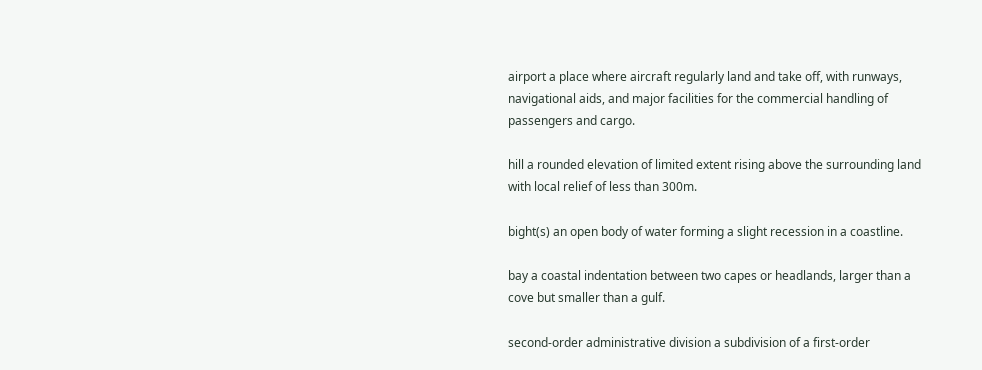airport a place where aircraft regularly land and take off, with runways, navigational aids, and major facilities for the commercial handling of passengers and cargo.

hill a rounded elevation of limited extent rising above the surrounding land with local relief of less than 300m.

bight(s) an open body of water forming a slight recession in a coastline.

bay a coastal indentation between two capes or headlands, larger than a cove but smaller than a gulf.

second-order administrative division a subdivision of a first-order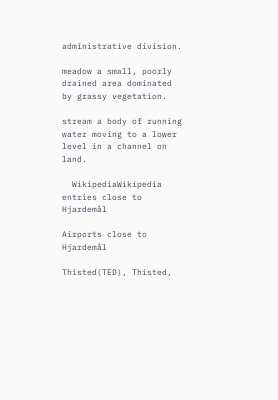administrative division.

meadow a small, poorly drained area dominated by grassy vegetation.

stream a body of running water moving to a lower level in a channel on land.

  WikipediaWikipedia entries close to Hjardemål

Airports close to Hjardemål

Thisted(TED), Thisted,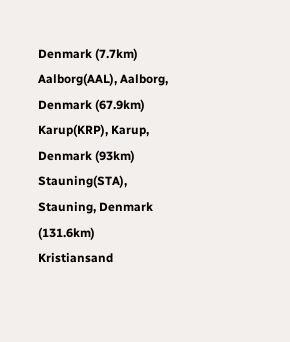Denmark (7.7km)
Aalborg(AAL), Aalborg, Denmark (67.9km)
Karup(KRP), Karup, Denmark (93km)
Stauning(STA), Stauning, Denmark (131.6km)
Kristiansand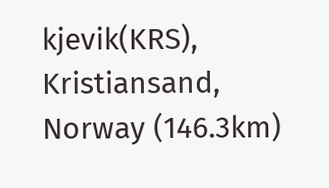kjevik(KRS), Kristiansand, Norway (146.3km)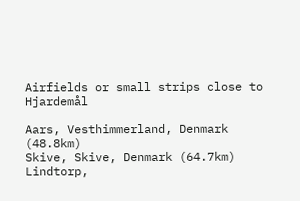Airfields or small strips close to Hjardemål

Aars, Vesthimmerland, Denmark (48.8km)
Skive, Skive, Denmark (64.7km)
Lindtorp,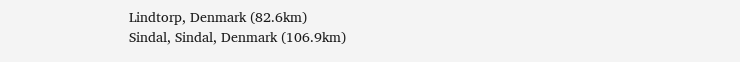Lindtorp, Denmark (82.6km)
Sindal, Sindal, Denmark (106.9km)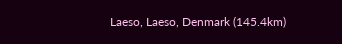Laeso, Laeso, Denmark (145.4km)